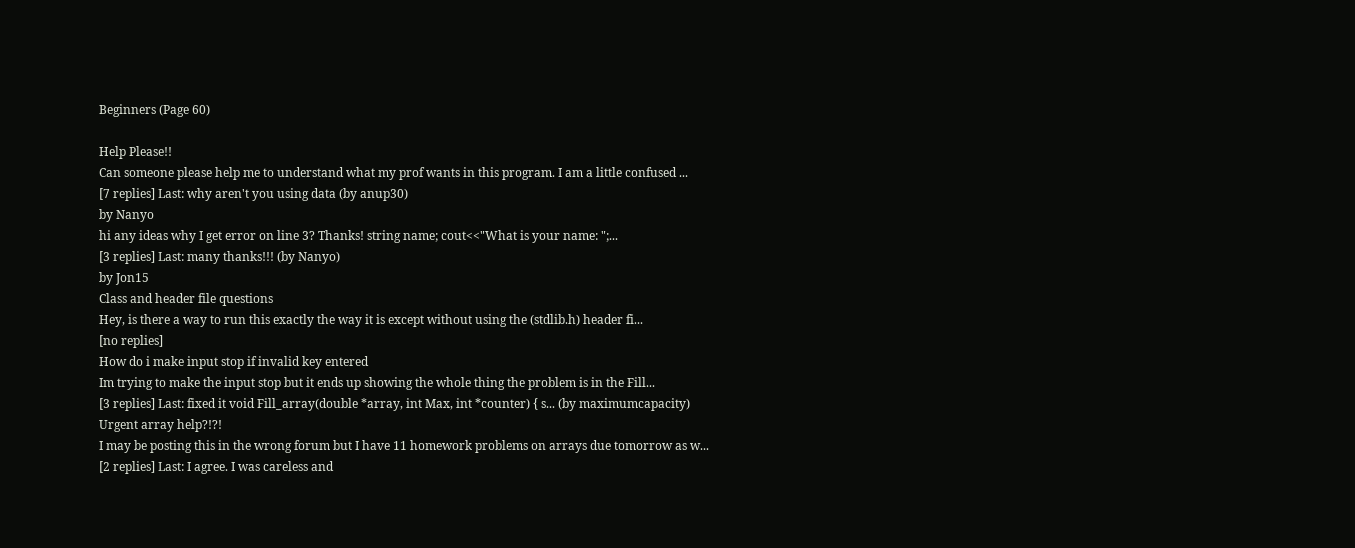Beginners (Page 60)

Help Please!!
Can someone please help me to understand what my prof wants in this program. I am a little confused ...
[7 replies] Last: why aren't you using data (by anup30)
by Nanyo
hi any ideas why I get error on line 3? Thanks! string name; cout<<"What is your name: ";...
[3 replies] Last: many thanks!!! (by Nanyo)
by Jon15
Class and header file questions
Hey, is there a way to run this exactly the way it is except without using the (stdlib.h) header fi...
[no replies]
How do i make input stop if invalid key entered
Im trying to make the input stop but it ends up showing the whole thing the problem is in the Fill...
[3 replies] Last: fixed it void Fill_array(double *array, int Max, int *counter) { s... (by maximumcapacity)
Urgent array help?!?!
I may be posting this in the wrong forum but I have 11 homework problems on arrays due tomorrow as w...
[2 replies] Last: I agree. I was careless and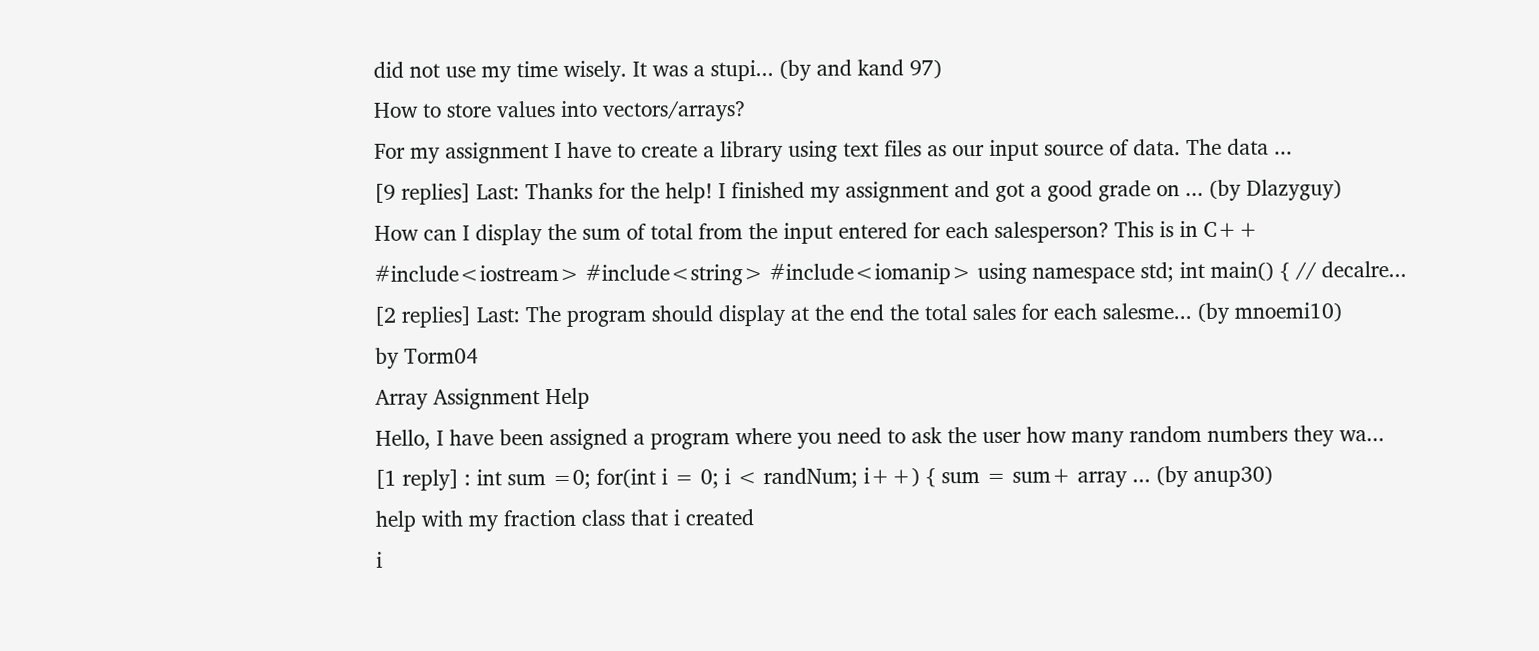did not use my time wisely. It was a stupi... (by and kand 97)
How to store values into vectors/arrays?
For my assignment I have to create a library using text files as our input source of data. The data ...
[9 replies] Last: Thanks for the help! I finished my assignment and got a good grade on ... (by Dlazyguy)
How can I display the sum of total from the input entered for each salesperson? This is in C++
#include<iostream> #include<string> #include<iomanip> using namespace std; int main() { // decalre...
[2 replies] Last: The program should display at the end the total sales for each salesme... (by mnoemi10)
by Torm04
Array Assignment Help
Hello, I have been assigned a program where you need to ask the user how many random numbers they wa...
[1 reply] : int sum =0; for(int i = 0; i < randNum; i++) { sum = sum+ array ... (by anup30)
help with my fraction class that i created
i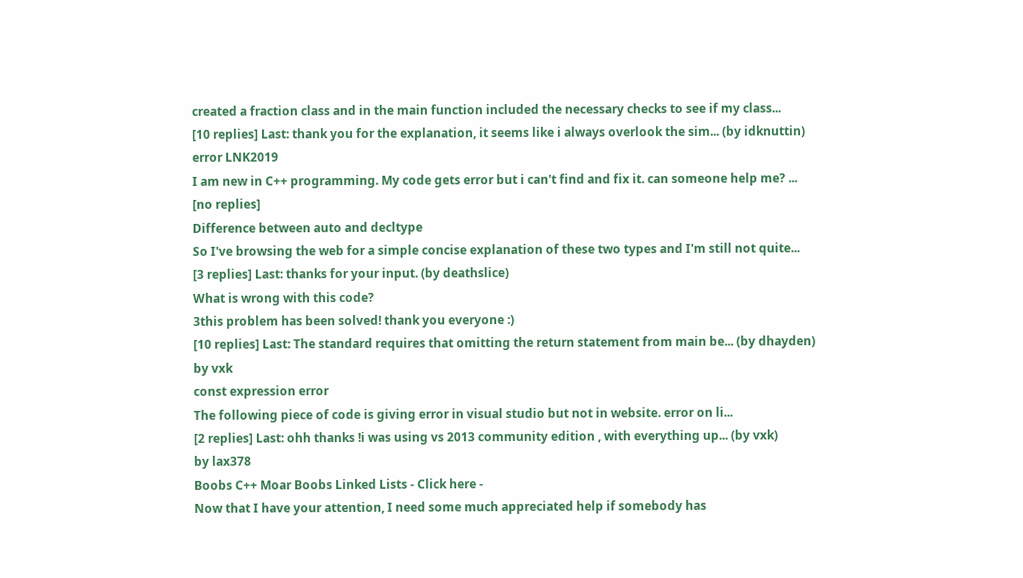created a fraction class and in the main function included the necessary checks to see if my class...
[10 replies] Last: thank you for the explanation, it seems like i always overlook the sim... (by idknuttin)
error LNK2019
I am new in C++ programming. My code gets error but i can't find and fix it. can someone help me? ...
[no replies]
Difference between auto and decltype
So I've browsing the web for a simple concise explanation of these two types and I'm still not quite...
[3 replies] Last: thanks for your input. (by deathslice)
What is wrong with this code?
3this problem has been solved! thank you everyone :)
[10 replies] Last: The standard requires that omitting the return statement from main be... (by dhayden)
by vxk
const expression error
The following piece of code is giving error in visual studio but not in website. error on li...
[2 replies] Last: ohh thanks !i was using vs 2013 community edition , with everything up... (by vxk)
by lax378
Boobs C++ Moar Boobs Linked Lists - Click here -
Now that I have your attention, I need some much appreciated help if somebody has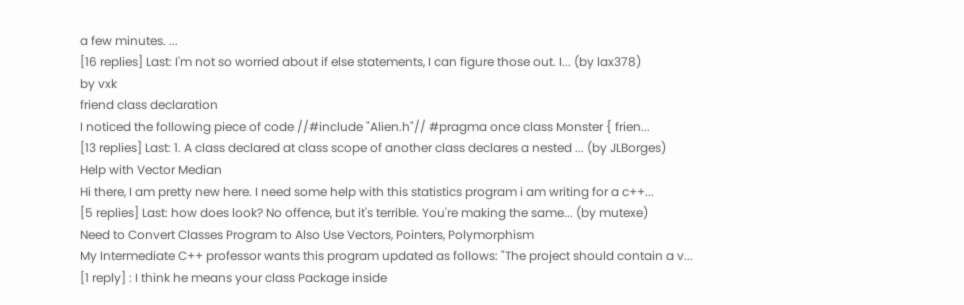a few minutes. ...
[16 replies] Last: I'm not so worried about if else statements, I can figure those out. I... (by lax378)
by vxk
friend class declaration
I noticed the following piece of code //#include "Alien.h"// #pragma once class Monster { frien...
[13 replies] Last: 1. A class declared at class scope of another class declares a nested ... (by JLBorges)
Help with Vector Median
Hi there, I am pretty new here. I need some help with this statistics program i am writing for a c++...
[5 replies] Last: how does look? No offence, but it's terrible. You're making the same... (by mutexe)
Need to Convert Classes Program to Also Use Vectors, Pointers, Polymorphism
My Intermediate C++ professor wants this program updated as follows: "The project should contain a v...
[1 reply] : I think he means your class Package inside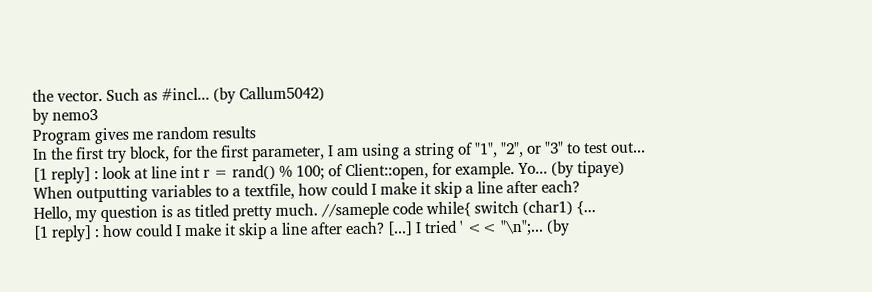the vector. Such as #incl... (by Callum5042)
by nemo3
Program gives me random results
In the first try block, for the first parameter, I am using a string of "1", "2", or "3" to test out...
[1 reply] : look at line int r = rand() % 100; of Client::open, for example. Yo... (by tipaye)
When outputting variables to a textfile, how could I make it skip a line after each?
Hello, my question is as titled pretty much. //sameple code while{ switch (char1) {...
[1 reply] : how could I make it skip a line after each? [...] I tried ' << "\n";... (by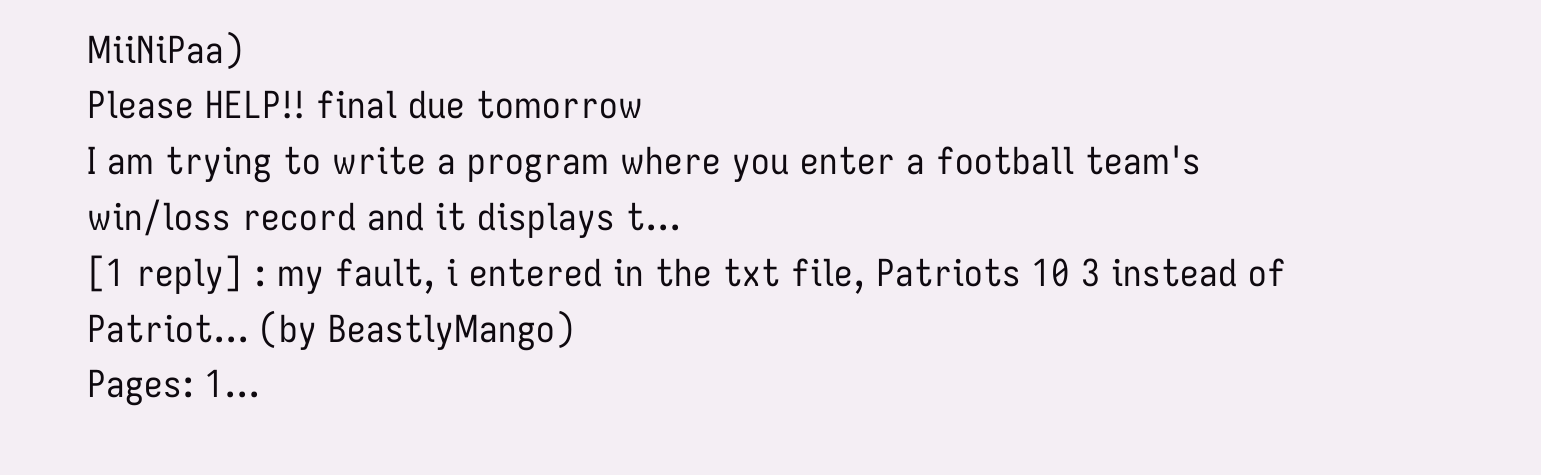MiiNiPaa)
Please HELP!! final due tomorrow
I am trying to write a program where you enter a football team's win/loss record and it displays t...
[1 reply] : my fault, i entered in the txt file, Patriots 10 3 instead of Patriot... (by BeastlyMango)
Pages: 1...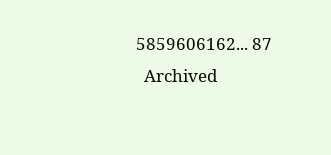5859606162... 87
  Archived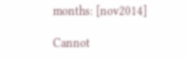months: [nov2014]

Cannot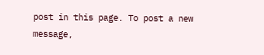post in this page. To post a new message,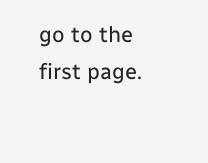go to the first page.